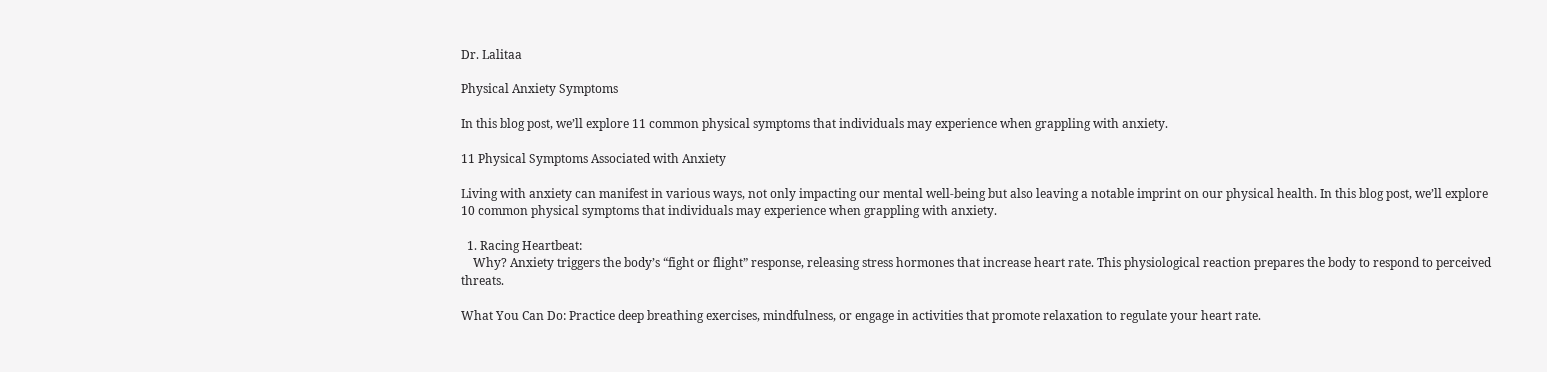Dr. Lalitaa

Physical Anxiety Symptoms

In this blog post, we’ll explore 11 common physical symptoms that individuals may experience when grappling with anxiety.

11 Physical Symptoms Associated with Anxiety

Living with anxiety can manifest in various ways, not only impacting our mental well-being but also leaving a notable imprint on our physical health. In this blog post, we’ll explore 10 common physical symptoms that individuals may experience when grappling with anxiety.

  1. Racing Heartbeat:
    Why? Anxiety triggers the body’s “fight or flight” response, releasing stress hormones that increase heart rate. This physiological reaction prepares the body to respond to perceived threats.

What You Can Do: Practice deep breathing exercises, mindfulness, or engage in activities that promote relaxation to regulate your heart rate.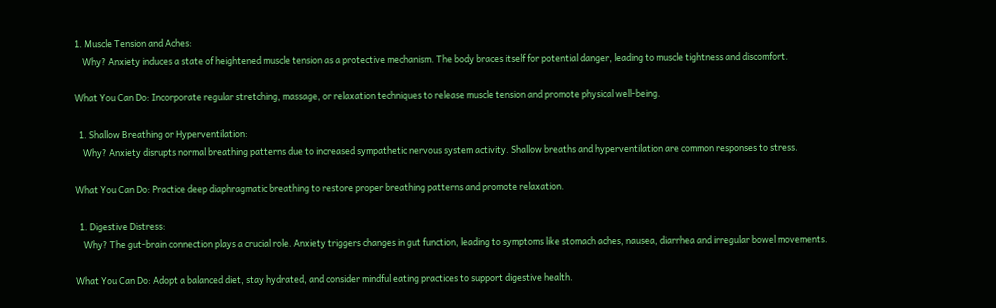1. Muscle Tension and Aches:
    Why? Anxiety induces a state of heightened muscle tension as a protective mechanism. The body braces itself for potential danger, leading to muscle tightness and discomfort.

What You Can Do: Incorporate regular stretching, massage, or relaxation techniques to release muscle tension and promote physical well-being.

  1. Shallow Breathing or Hyperventilation:
    Why? Anxiety disrupts normal breathing patterns due to increased sympathetic nervous system activity. Shallow breaths and hyperventilation are common responses to stress.

What You Can Do: Practice deep diaphragmatic breathing to restore proper breathing patterns and promote relaxation.

  1. Digestive Distress:
    Why? The gut-brain connection plays a crucial role. Anxiety triggers changes in gut function, leading to symptoms like stomach aches, nausea, diarrhea and irregular bowel movements.

What You Can Do: Adopt a balanced diet, stay hydrated, and consider mindful eating practices to support digestive health.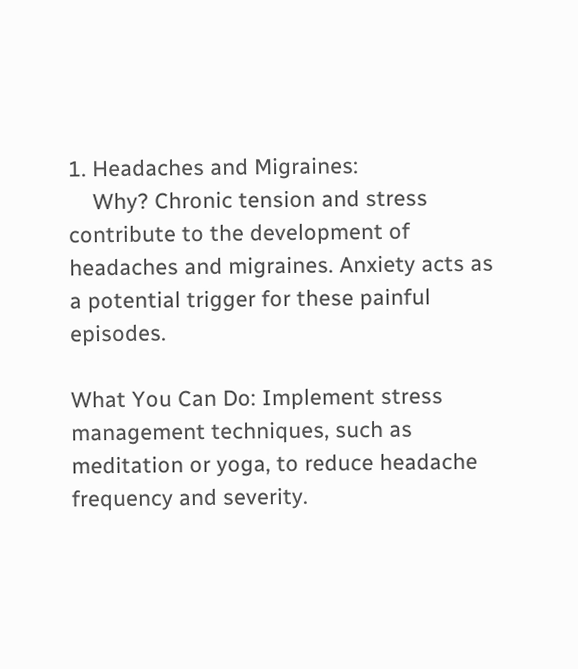1. Headaches and Migraines:
    Why? Chronic tension and stress contribute to the development of headaches and migraines. Anxiety acts as a potential trigger for these painful episodes.

What You Can Do: Implement stress management techniques, such as meditation or yoga, to reduce headache frequency and severity.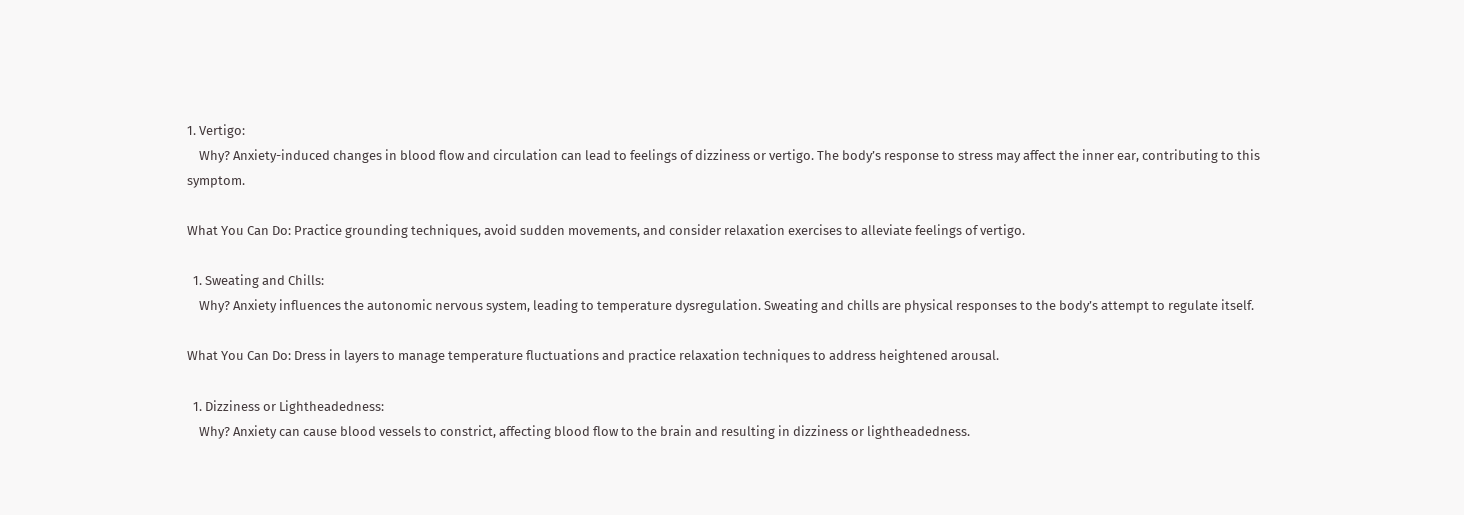1. Vertigo:
    Why? Anxiety-induced changes in blood flow and circulation can lead to feelings of dizziness or vertigo. The body’s response to stress may affect the inner ear, contributing to this symptom.

What You Can Do: Practice grounding techniques, avoid sudden movements, and consider relaxation exercises to alleviate feelings of vertigo.

  1. Sweating and Chills:
    Why? Anxiety influences the autonomic nervous system, leading to temperature dysregulation. Sweating and chills are physical responses to the body’s attempt to regulate itself.

What You Can Do: Dress in layers to manage temperature fluctuations and practice relaxation techniques to address heightened arousal.

  1. Dizziness or Lightheadedness:
    Why? Anxiety can cause blood vessels to constrict, affecting blood flow to the brain and resulting in dizziness or lightheadedness.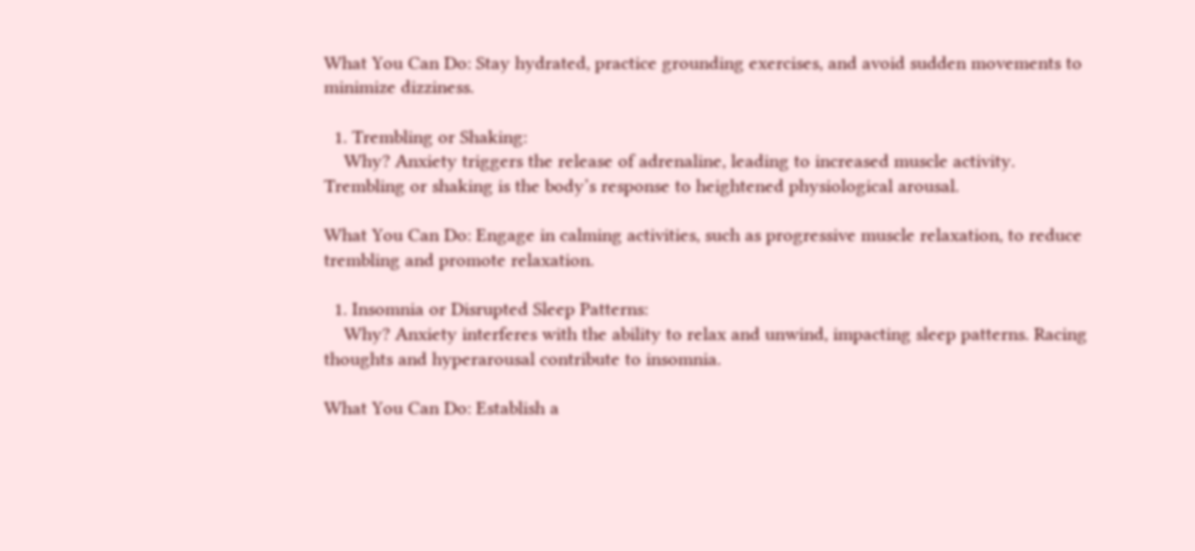What You Can Do: Stay hydrated, practice grounding exercises, and avoid sudden movements to minimize dizziness.

  1. Trembling or Shaking:
    Why? Anxiety triggers the release of adrenaline, leading to increased muscle activity. Trembling or shaking is the body’s response to heightened physiological arousal.

What You Can Do: Engage in calming activities, such as progressive muscle relaxation, to reduce trembling and promote relaxation.

  1. Insomnia or Disrupted Sleep Patterns:
    Why? Anxiety interferes with the ability to relax and unwind, impacting sleep patterns. Racing thoughts and hyperarousal contribute to insomnia.

What You Can Do: Establish a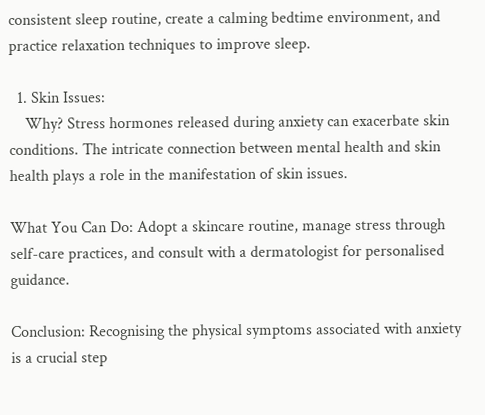consistent sleep routine, create a calming bedtime environment, and practice relaxation techniques to improve sleep.

  1. Skin Issues:
    Why? Stress hormones released during anxiety can exacerbate skin conditions. The intricate connection between mental health and skin health plays a role in the manifestation of skin issues.

What You Can Do: Adopt a skincare routine, manage stress through self-care practices, and consult with a dermatologist for personalised guidance.

Conclusion: Recognising the physical symptoms associated with anxiety is a crucial step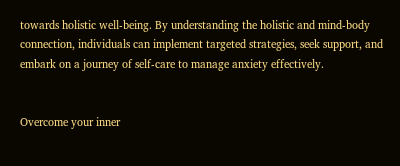towards holistic well-being. By understanding the holistic and mind-body connection, individuals can implement targeted strategies, seek support, and embark on a journey of self-care to manage anxiety effectively.


Overcome your inner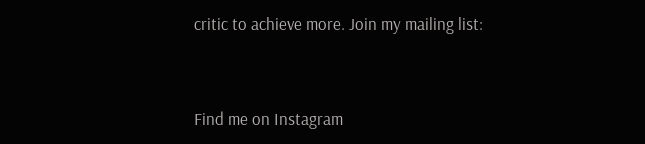critic to achieve more. Join my mailing list:


Find me on Instagram